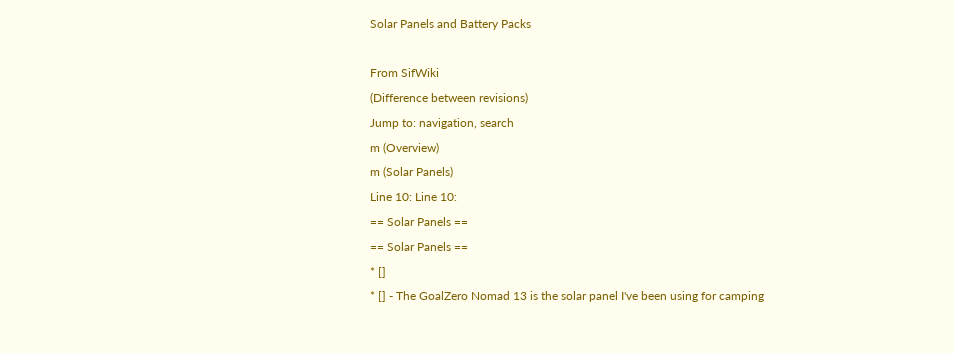Solar Panels and Battery Packs

From SifWiki
(Difference between revisions)
Jump to: navigation, search
m (Overview)
m (Solar Panels)
Line 10: Line 10:
== Solar Panels ==
== Solar Panels ==
* []
* [] - The GoalZero Nomad 13 is the solar panel I've been using for camping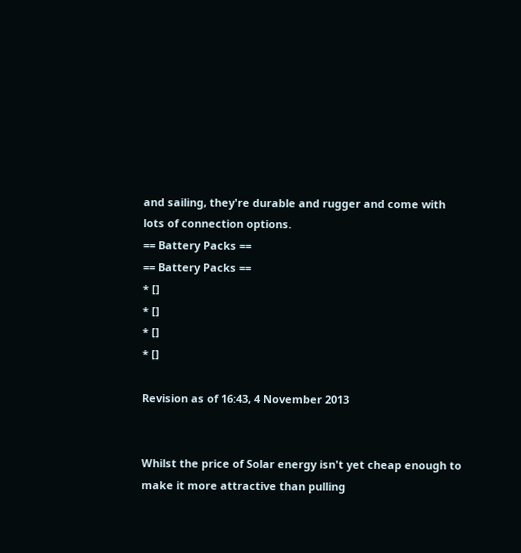and sailing, they're durable and rugger and come with lots of connection options.
== Battery Packs ==
== Battery Packs ==
* []
* []
* []
* []

Revision as of 16:43, 4 November 2013


Whilst the price of Solar energy isn't yet cheap enough to make it more attractive than pulling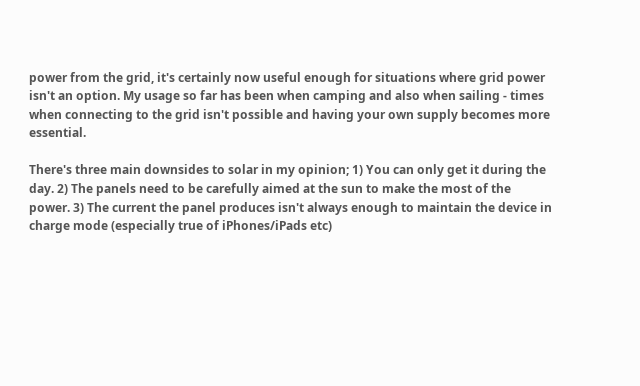power from the grid, it's certainly now useful enough for situations where grid power isn't an option. My usage so far has been when camping and also when sailing - times when connecting to the grid isn't possible and having your own supply becomes more essential.

There's three main downsides to solar in my opinion; 1) You can only get it during the day. 2) The panels need to be carefully aimed at the sun to make the most of the power. 3) The current the panel produces isn't always enough to maintain the device in charge mode (especially true of iPhones/iPads etc)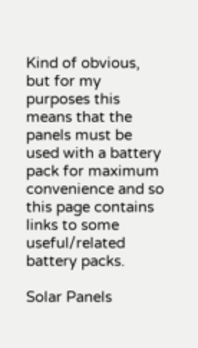Kind of obvious, but for my purposes this means that the panels must be used with a battery pack for maximum convenience and so this page contains links to some useful/related battery packs.

Solar Panels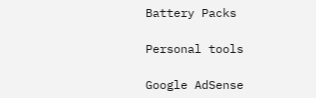Battery Packs

Personal tools

Google AdSense